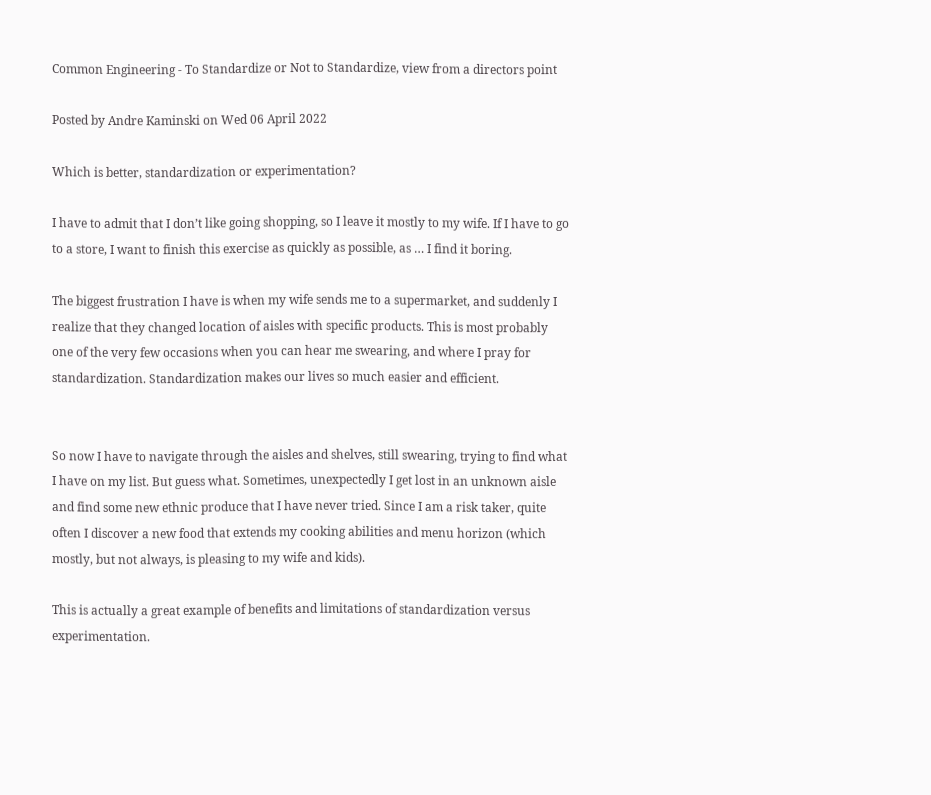Common Engineering - To Standardize or Not to Standardize, view from a directors point

Posted by Andre Kaminski on Wed 06 April 2022

Which is better, standardization or experimentation?

I have to admit that I don’t like going shopping, so I leave it mostly to my wife. If I have to go to a store, I want to finish this exercise as quickly as possible, as … I find it boring.

The biggest frustration I have is when my wife sends me to a supermarket, and suddenly I realize that they changed location of aisles with specific products. This is most probably one of the very few occasions when you can hear me swearing, and where I pray for standardization. Standardization makes our lives so much easier and efficient.


So now I have to navigate through the aisles and shelves, still swearing, trying to find what I have on my list. But guess what. Sometimes, unexpectedly I get lost in an unknown aisle and find some new ethnic produce that I have never tried. Since I am a risk taker, quite often I discover a new food that extends my cooking abilities and menu horizon (which mostly, but not always, is pleasing to my wife and kids).

This is actually a great example of benefits and limitations of standardization versus experimentation.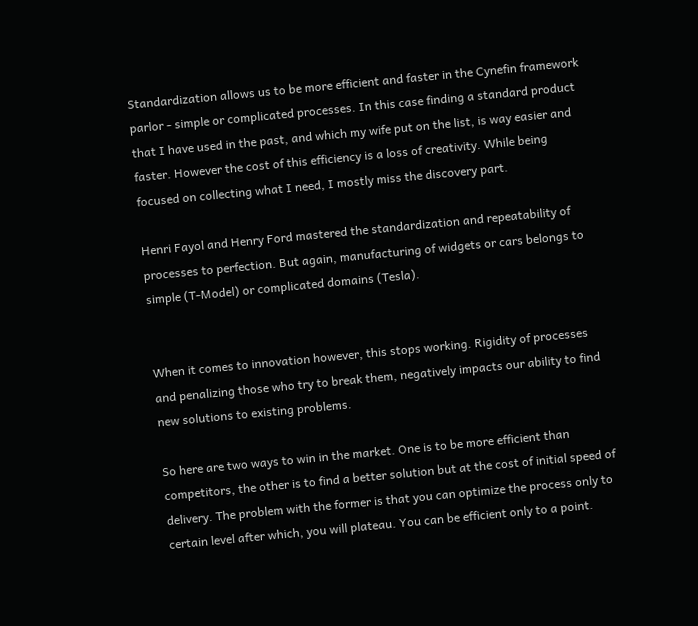Standardization allows us to be more efficient and faster in the Cynefin framework parlor - simple or complicated processes. In this case finding a standard product that I have used in the past, and which my wife put on the list, is way easier and faster. However the cost of this efficiency is a loss of creativity. While being focused on collecting what I need, I mostly miss the discovery part.

Henri Fayol and Henry Ford mastered the standardization and repeatability of processes to perfection. But again, manufacturing of widgets or cars belongs to simple (T-Model) or complicated domains (Tesla).


When it comes to innovation however, this stops working. Rigidity of processes and penalizing those who try to break them, negatively impacts our ability to find new solutions to existing problems.

So here are two ways to win in the market. One is to be more efficient than competitors, the other is to find a better solution but at the cost of initial speed of delivery. The problem with the former is that you can optimize the process only to certain level after which, you will plateau. You can be efficient only to a point.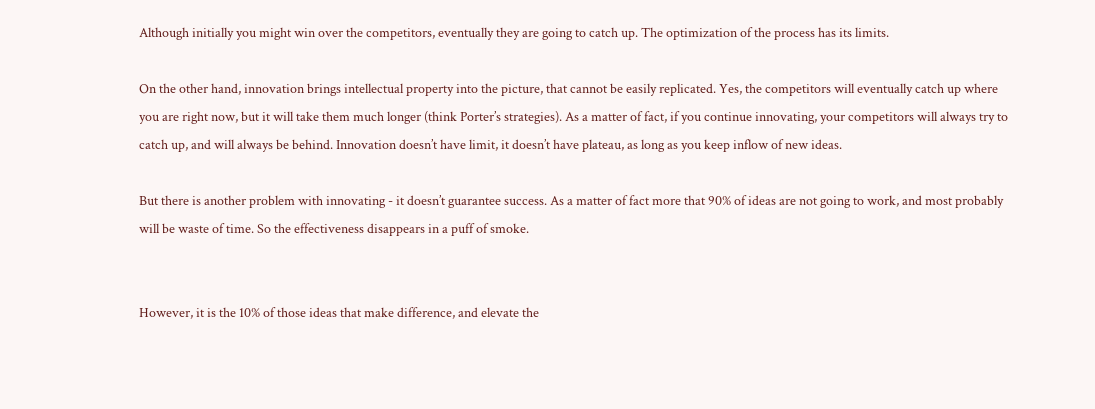Although initially you might win over the competitors, eventually they are going to catch up. The optimization of the process has its limits.

On the other hand, innovation brings intellectual property into the picture, that cannot be easily replicated. Yes, the competitors will eventually catch up where you are right now, but it will take them much longer (think Porter’s strategies). As a matter of fact, if you continue innovating, your competitors will always try to catch up, and will always be behind. Innovation doesn’t have limit, it doesn’t have plateau, as long as you keep inflow of new ideas.

But there is another problem with innovating - it doesn’t guarantee success. As a matter of fact more that 90% of ideas are not going to work, and most probably will be waste of time. So the effectiveness disappears in a puff of smoke.


However, it is the 10% of those ideas that make difference, and elevate the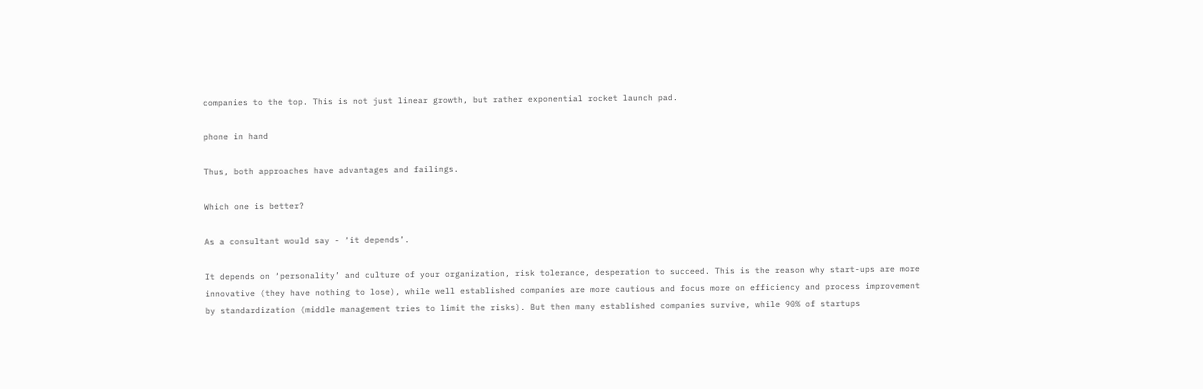companies to the top. This is not just linear growth, but rather exponential rocket launch pad.

phone in hand

Thus, both approaches have advantages and failings.

Which one is better?

As a consultant would say - ‘it depends’.

It depends on ‘personality’ and culture of your organization, risk tolerance, desperation to succeed. This is the reason why start-ups are more innovative (they have nothing to lose), while well established companies are more cautious and focus more on efficiency and process improvement by standardization (middle management tries to limit the risks). But then many established companies survive, while 90% of startups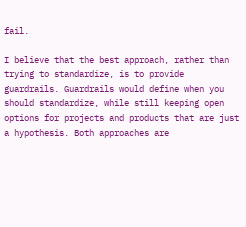fail.

I believe that the best approach, rather than trying to standardize, is to provide guardrails. Guardrails would define when you should standardize, while still keeping open options for projects and products that are just a hypothesis. Both approaches are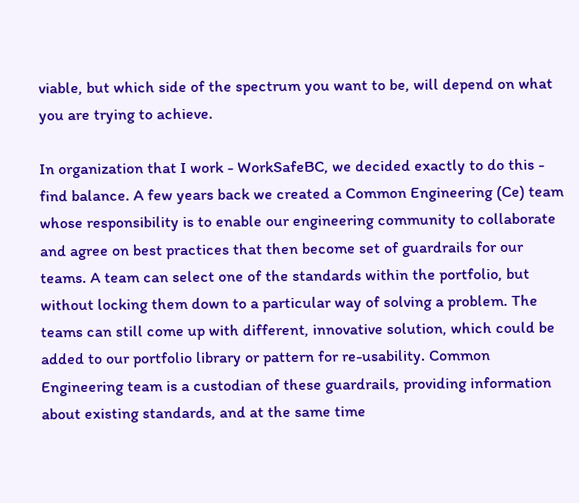viable, but which side of the spectrum you want to be, will depend on what you are trying to achieve.

In organization that I work - WorkSafeBC, we decided exactly to do this - find balance. A few years back we created a Common Engineering (Ce) team whose responsibility is to enable our engineering community to collaborate and agree on best practices that then become set of guardrails for our teams. A team can select one of the standards within the portfolio, but without locking them down to a particular way of solving a problem. The teams can still come up with different, innovative solution, which could be added to our portfolio library or pattern for re-usability. Common Engineering team is a custodian of these guardrails, providing information about existing standards, and at the same time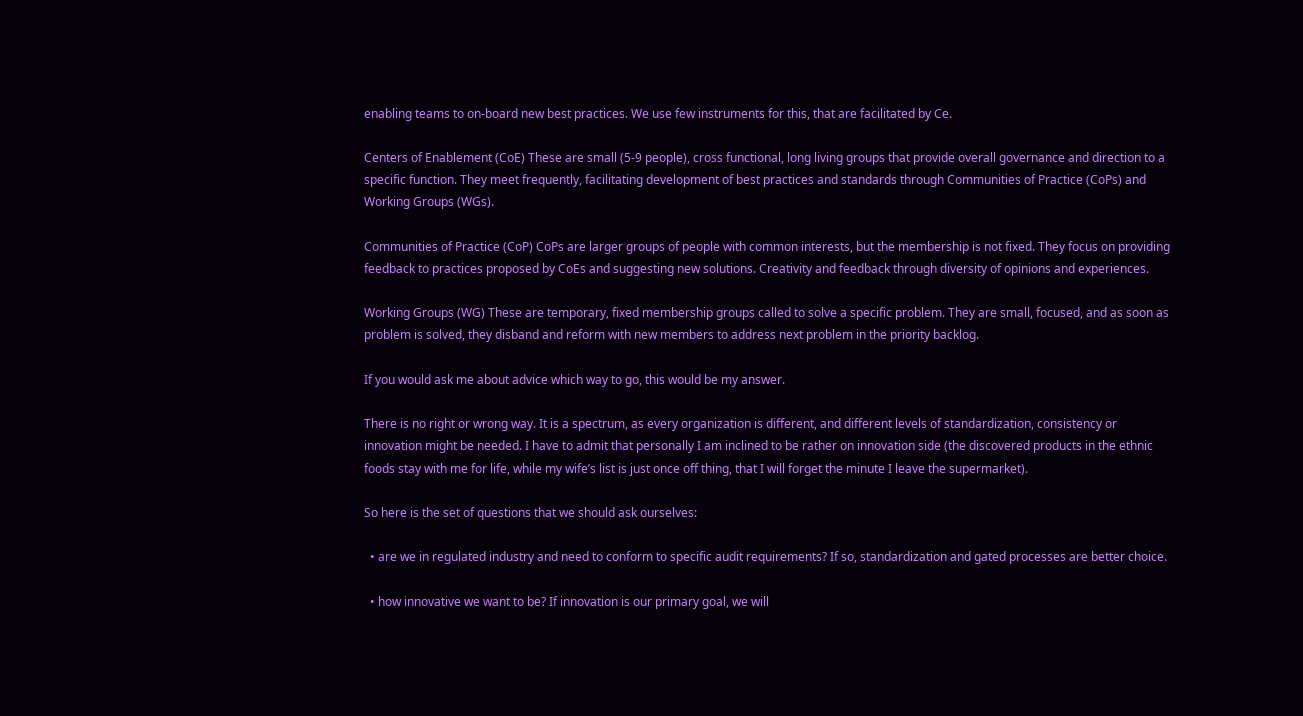enabling teams to on-board new best practices. We use few instruments for this, that are facilitated by Ce.

Centers of Enablement (CoE) These are small (5-9 people), cross functional, long living groups that provide overall governance and direction to a specific function. They meet frequently, facilitating development of best practices and standards through Communities of Practice (CoPs) and Working Groups (WGs).

Communities of Practice (CoP) CoPs are larger groups of people with common interests, but the membership is not fixed. They focus on providing feedback to practices proposed by CoEs and suggesting new solutions. Creativity and feedback through diversity of opinions and experiences.

Working Groups (WG) These are temporary, fixed membership groups called to solve a specific problem. They are small, focused, and as soon as problem is solved, they disband and reform with new members to address next problem in the priority backlog.

If you would ask me about advice which way to go, this would be my answer.

There is no right or wrong way. It is a spectrum, as every organization is different, and different levels of standardization, consistency or innovation might be needed. I have to admit that personally I am inclined to be rather on innovation side (the discovered products in the ethnic foods stay with me for life, while my wife’s list is just once off thing, that I will forget the minute I leave the supermarket).

So here is the set of questions that we should ask ourselves:

  • are we in regulated industry and need to conform to specific audit requirements? If so, standardization and gated processes are better choice.

  • how innovative we want to be? If innovation is our primary goal, we will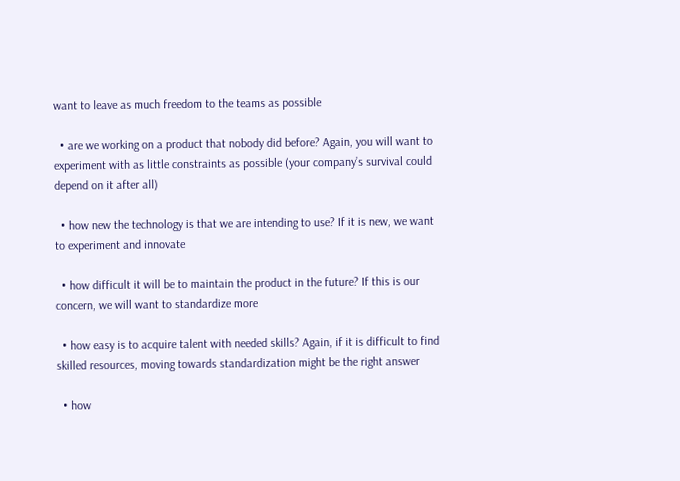want to leave as much freedom to the teams as possible

  • are we working on a product that nobody did before? Again, you will want to experiment with as little constraints as possible (your company’s survival could depend on it after all)

  • how new the technology is that we are intending to use? If it is new, we want to experiment and innovate

  • how difficult it will be to maintain the product in the future? If this is our concern, we will want to standardize more

  • how easy is to acquire talent with needed skills? Again, if it is difficult to find skilled resources, moving towards standardization might be the right answer

  • how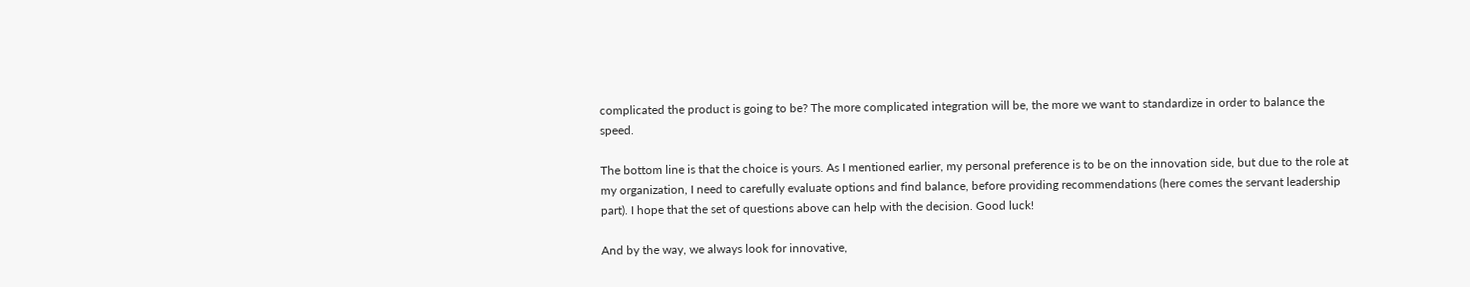complicated the product is going to be? The more complicated integration will be, the more we want to standardize in order to balance the speed.

The bottom line is that the choice is yours. As I mentioned earlier, my personal preference is to be on the innovation side, but due to the role at my organization, I need to carefully evaluate options and find balance, before providing recommendations (here comes the servant leadership part). I hope that the set of questions above can help with the decision. Good luck!

And by the way, we always look for innovative,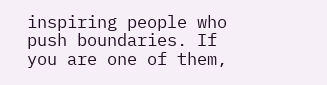inspiring people who push boundaries. If you are one of them,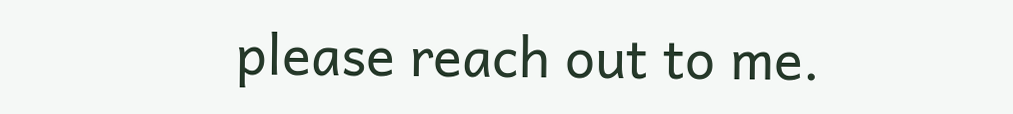please reach out to me.